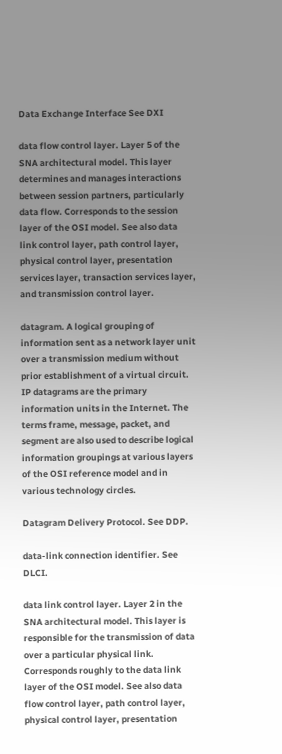Data Exchange Interface See DXI

data flow control layer. Layer 5 of the SNA architectural model. This layer determines and manages interactions between session partners, particularly data flow. Corresponds to the session layer of the OSI model. See also data link control layer, path control layer, physical control layer, presentation services layer, transaction services layer, and transmission control layer.

datagram. A logical grouping of information sent as a network layer unit over a transmission medium without prior establishment of a virtual circuit. IP datagrams are the primary information units in the Internet. The terms frame, message, packet, and segment are also used to describe logical information groupings at various layers of the OSI reference model and in various technology circles.

Datagram Delivery Protocol. See DDP.

data-link connection identifier. See DLCI.

data link control layer. Layer 2 in the SNA architectural model. This layer is responsible for the transmission of data over a particular physical link. Corresponds roughly to the data link layer of the OSI model. See also data flow control layer, path control layer, physical control layer, presentation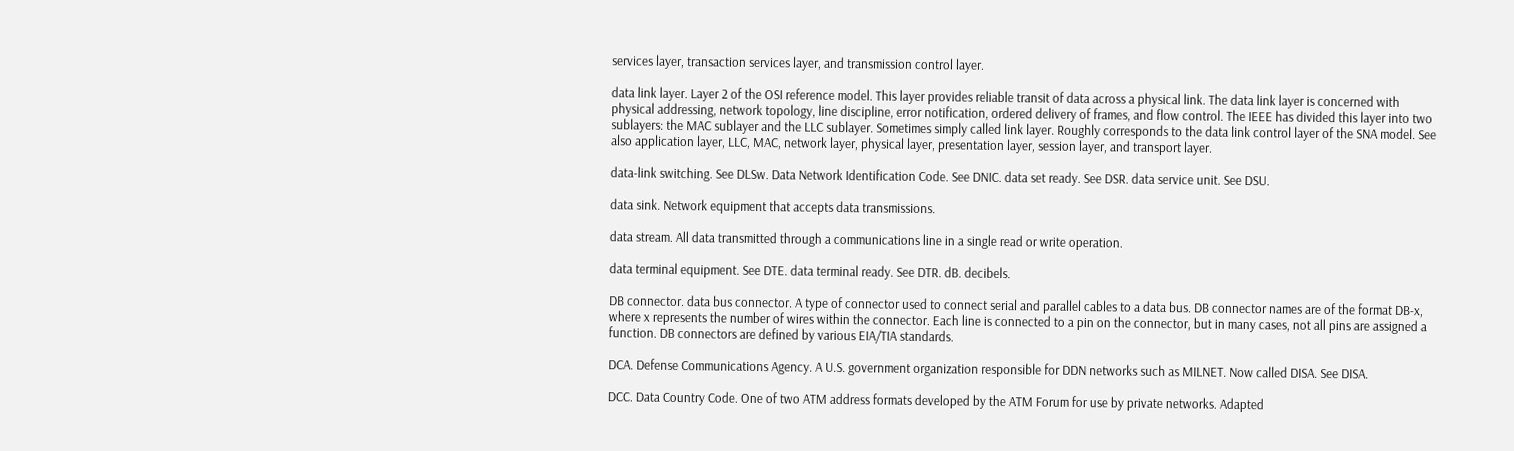services layer, transaction services layer, and transmission control layer.

data link layer. Layer 2 of the OSI reference model. This layer provides reliable transit of data across a physical link. The data link layer is concerned with physical addressing, network topology, line discipline, error notification, ordered delivery of frames, and flow control. The IEEE has divided this layer into two sublayers: the MAC sublayer and the LLC sublayer. Sometimes simply called link layer. Roughly corresponds to the data link control layer of the SNA model. See also application layer, LLC, MAC, network layer, physical layer, presentation layer, session layer, and transport layer.

data-link switching. See DLSw. Data Network Identification Code. See DNIC. data set ready. See DSR. data service unit. See DSU.

data sink. Network equipment that accepts data transmissions.

data stream. All data transmitted through a communications line in a single read or write operation.

data terminal equipment. See DTE. data terminal ready. See DTR. dB. decibels.

DB connector. data bus connector. A type of connector used to connect serial and parallel cables to a data bus. DB connector names are of the format DB-x, where x represents the number of wires within the connector. Each line is connected to a pin on the connector, but in many cases, not all pins are assigned a function. DB connectors are defined by various EIA/TIA standards.

DCA. Defense Communications Agency. A U.S. government organization responsible for DDN networks such as MILNET. Now called DISA. See DISA.

DCC. Data Country Code. One of two ATM address formats developed by the ATM Forum for use by private networks. Adapted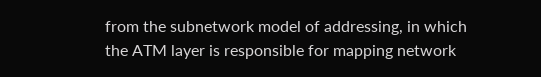from the subnetwork model of addressing, in which the ATM layer is responsible for mapping network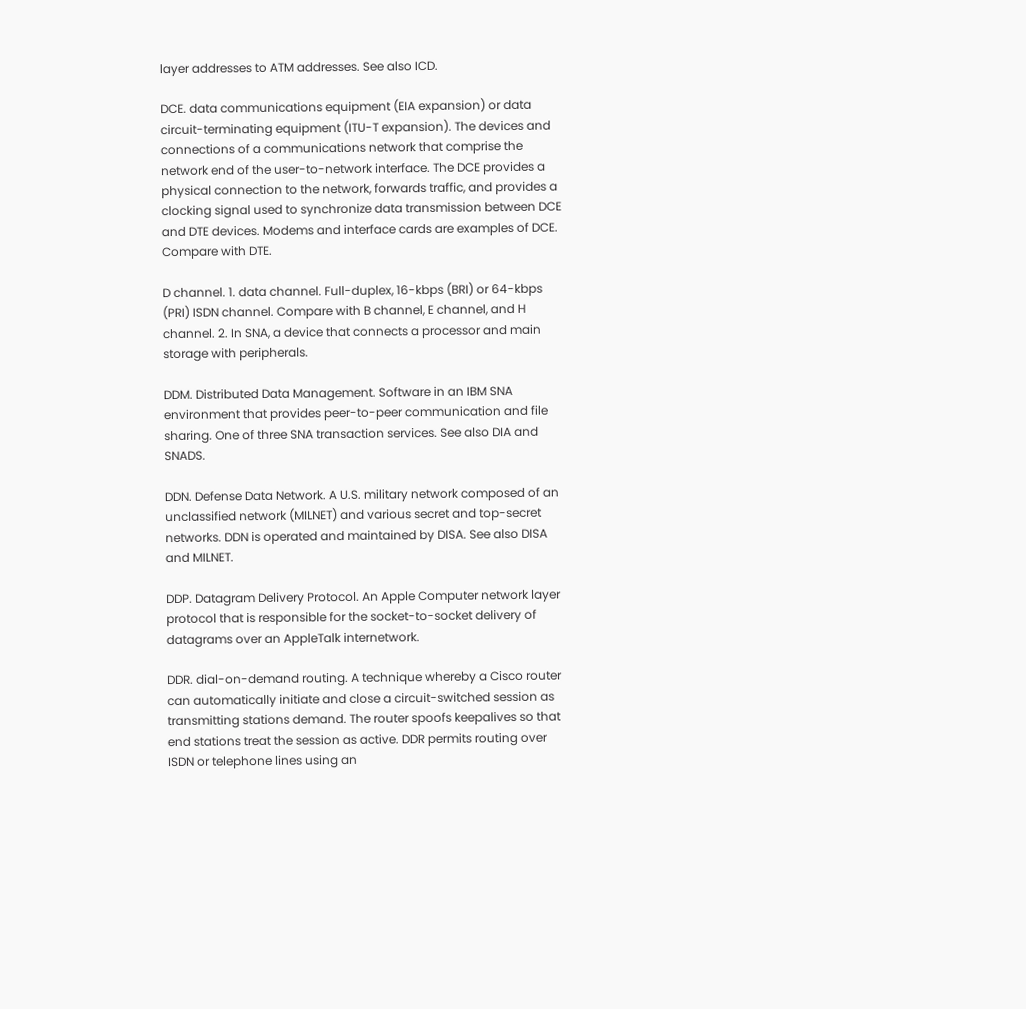layer addresses to ATM addresses. See also ICD.

DCE. data communications equipment (EIA expansion) or data circuit-terminating equipment (ITU-T expansion). The devices and connections of a communications network that comprise the network end of the user-to-network interface. The DCE provides a physical connection to the network, forwards traffic, and provides a clocking signal used to synchronize data transmission between DCE and DTE devices. Modems and interface cards are examples of DCE. Compare with DTE.

D channel. 1. data channel. Full-duplex, 16-kbps (BRI) or 64-kbps (PRI) ISDN channel. Compare with B channel, E channel, and H channel. 2. In SNA, a device that connects a processor and main storage with peripherals.

DDM. Distributed Data Management. Software in an IBM SNA environment that provides peer-to-peer communication and file sharing. One of three SNA transaction services. See also DIA and SNADS.

DDN. Defense Data Network. A U.S. military network composed of an unclassified network (MILNET) and various secret and top-secret networks. DDN is operated and maintained by DISA. See also DISA and MILNET.

DDP. Datagram Delivery Protocol. An Apple Computer network layer protocol that is responsible for the socket-to-socket delivery of datagrams over an AppleTalk internetwork.

DDR. dial-on-demand routing. A technique whereby a Cisco router can automatically initiate and close a circuit-switched session as transmitting stations demand. The router spoofs keepalives so that end stations treat the session as active. DDR permits routing over ISDN or telephone lines using an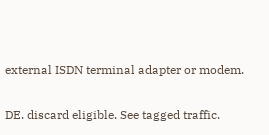external ISDN terminal adapter or modem.

DE. discard eligible. See tagged traffic.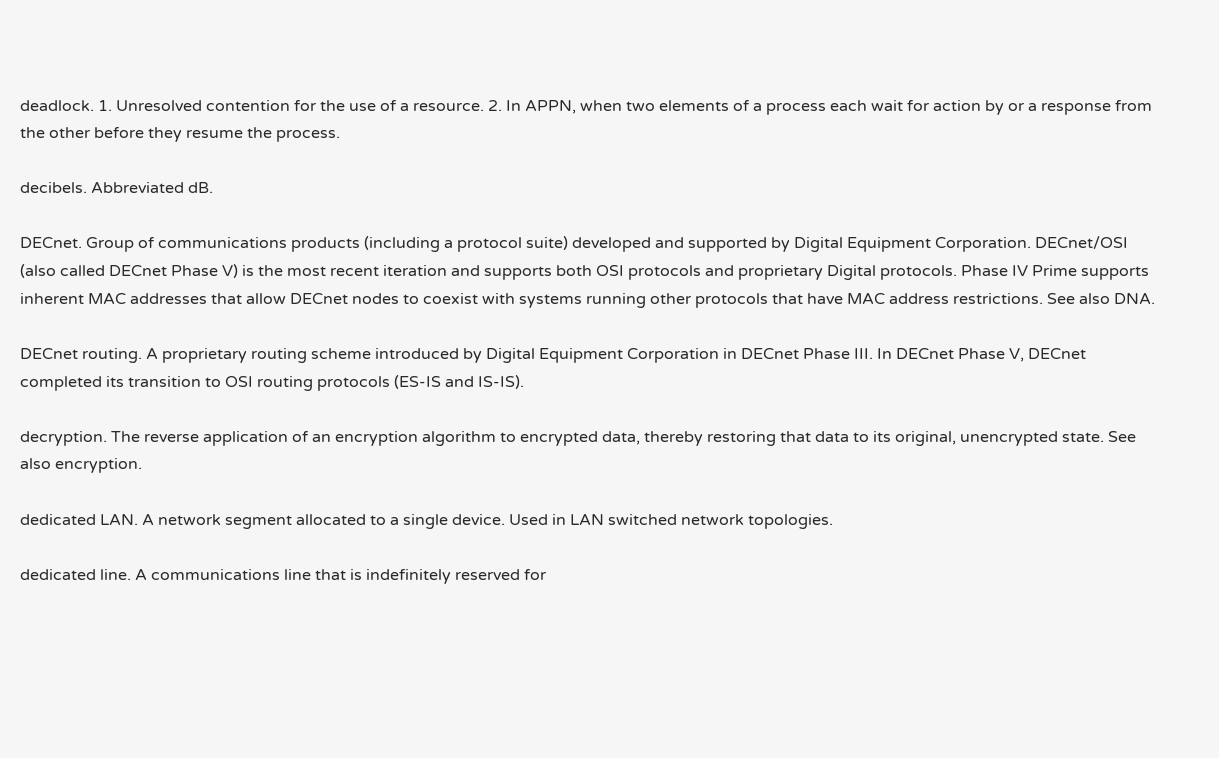deadlock. 1. Unresolved contention for the use of a resource. 2. In APPN, when two elements of a process each wait for action by or a response from the other before they resume the process.

decibels. Abbreviated dB.

DECnet. Group of communications products (including a protocol suite) developed and supported by Digital Equipment Corporation. DECnet/OSI (also called DECnet Phase V) is the most recent iteration and supports both OSI protocols and proprietary Digital protocols. Phase IV Prime supports inherent MAC addresses that allow DECnet nodes to coexist with systems running other protocols that have MAC address restrictions. See also DNA.

DECnet routing. A proprietary routing scheme introduced by Digital Equipment Corporation in DECnet Phase III. In DECnet Phase V, DECnet completed its transition to OSI routing protocols (ES-IS and IS-IS).

decryption. The reverse application of an encryption algorithm to encrypted data, thereby restoring that data to its original, unencrypted state. See also encryption.

dedicated LAN. A network segment allocated to a single device. Used in LAN switched network topologies.

dedicated line. A communications line that is indefinitely reserved for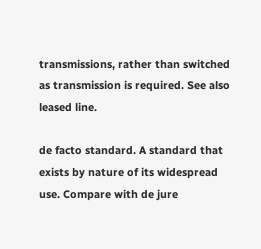transmissions, rather than switched as transmission is required. See also leased line.

de facto standard. A standard that exists by nature of its widespread use. Compare with de jure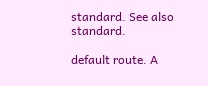standard. See also standard.

default route. A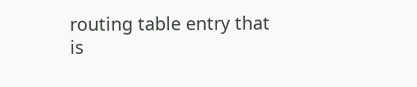routing table entry that is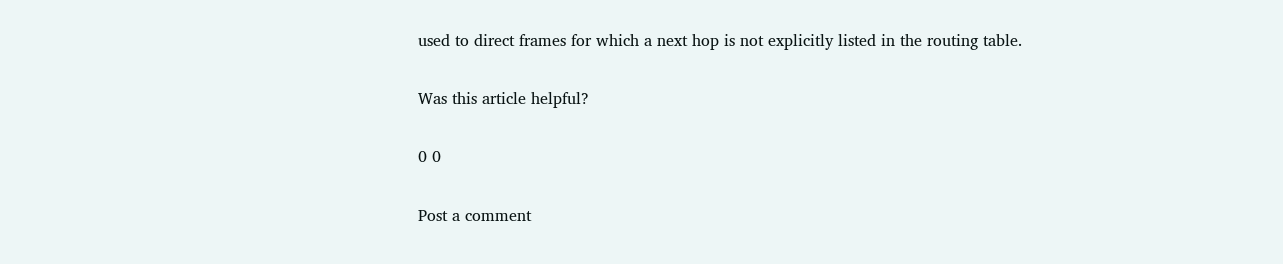used to direct frames for which a next hop is not explicitly listed in the routing table.

Was this article helpful?

0 0

Post a comment